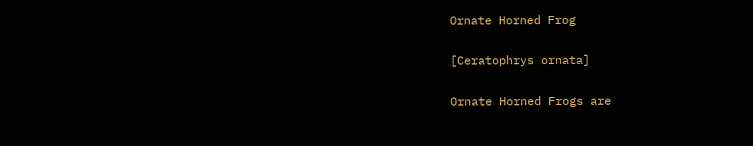Ornate Horned Frog

[Ceratophrys ornata]

Ornate Horned Frogs are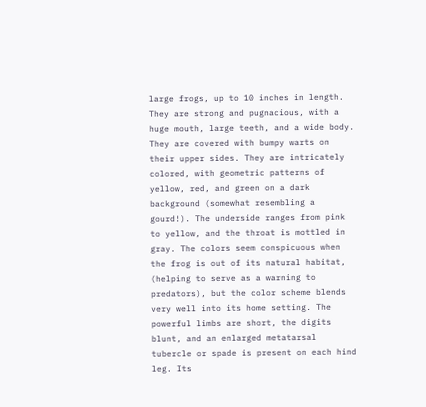large frogs, up to 10 inches in length. They are strong and pugnacious, with a huge mouth, large teeth, and a wide body. They are covered with bumpy warts on their upper sides. They are intricately colored, with geometric patterns of yellow, red, and green on a dark background (somewhat resembling a gourd!). The underside ranges from pink to yellow, and the throat is mottled in gray. The colors seem conspicuous when the frog is out of its natural habitat, (helping to serve as a warning to predators), but the color scheme blends very well into its home setting. The powerful limbs are short, the digits blunt, and an enlarged metatarsal tubercle or spade is present on each hind leg. Its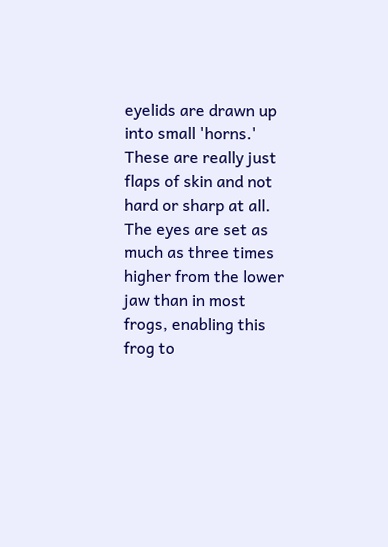eyelids are drawn up into small 'horns.' These are really just flaps of skin and not hard or sharp at all. The eyes are set as much as three times higher from the lower jaw than in most frogs, enabling this frog to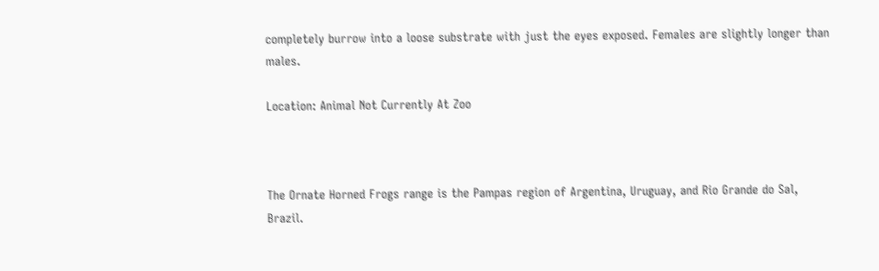completely burrow into a loose substrate with just the eyes exposed. Females are slightly longer than males.

Location: Animal Not Currently At Zoo



The Ornate Horned Frogs range is the Pampas region of Argentina, Uruguay, and Rio Grande do Sal, Brazil.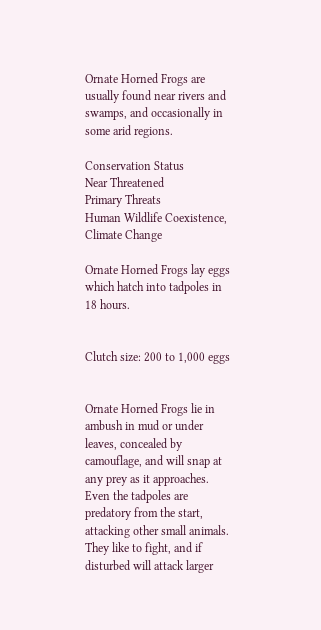Ornate Horned Frogs are usually found near rivers and swamps, and occasionally in some arid regions.

Conservation Status
Near Threatened
Primary Threats
Human Wildlife Coexistence, Climate Change

Ornate Horned Frogs lay eggs which hatch into tadpoles in 18 hours.


Clutch size: 200 to 1,000 eggs


Ornate Horned Frogs lie in ambush in mud or under leaves, concealed by camouflage, and will snap at any prey as it approaches. Even the tadpoles are predatory from the start, attacking other small animals. They like to fight, and if disturbed will attack larger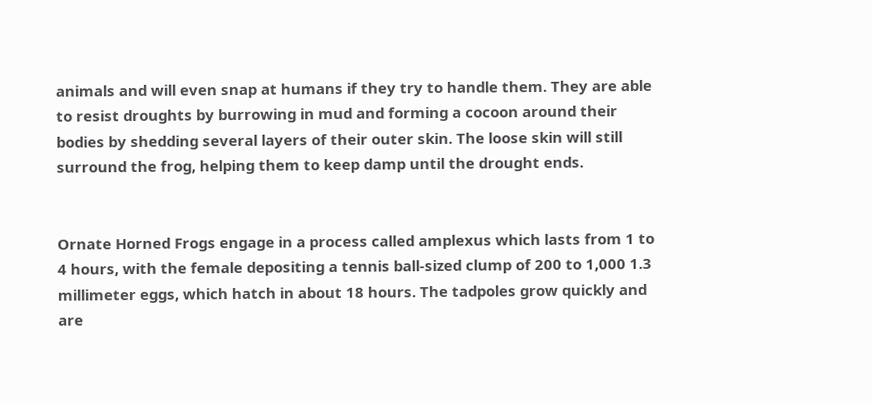animals and will even snap at humans if they try to handle them. They are able to resist droughts by burrowing in mud and forming a cocoon around their bodies by shedding several layers of their outer skin. The loose skin will still surround the frog, helping them to keep damp until the drought ends.


Ornate Horned Frogs engage in a process called amplexus which lasts from 1 to 4 hours, with the female depositing a tennis ball-sized clump of 200 to 1,000 1.3 millimeter eggs, which hatch in about 18 hours. The tadpoles grow quickly and are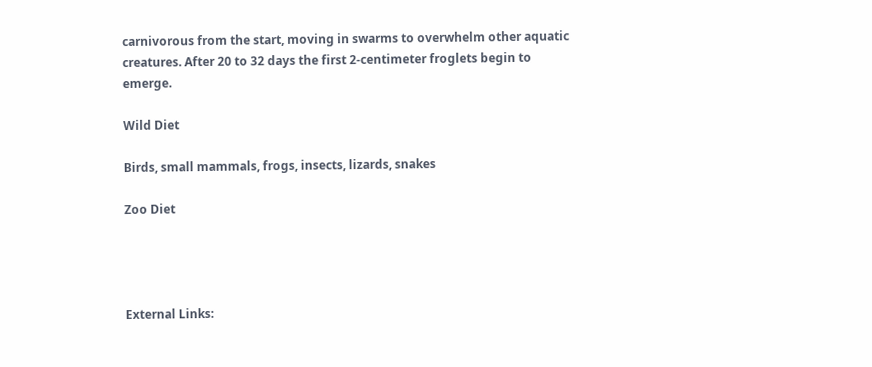carnivorous from the start, moving in swarms to overwhelm other aquatic creatures. After 20 to 32 days the first 2-centimeter froglets begin to emerge.

Wild Diet

Birds, small mammals, frogs, insects, lizards, snakes

Zoo Diet




External Links: